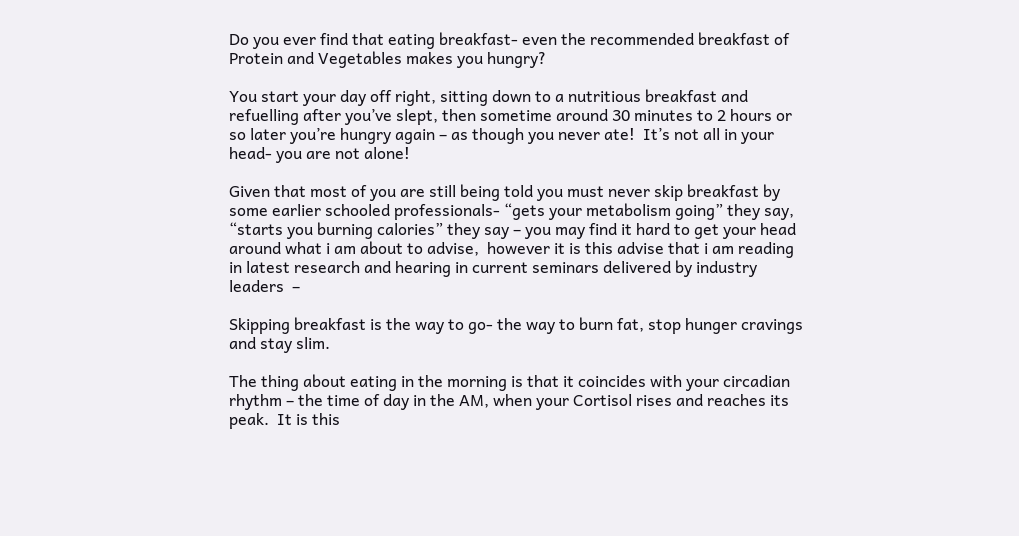Do you ever find that eating breakfast- even the recommended breakfast of Protein and Vegetables makes you hungry?

You start your day off right, sitting down to a nutritious breakfast and refuelling after you’ve slept, then sometime around 30 minutes to 2 hours or so later you’re hungry again – as though you never ate!  It’s not all in your head- you are not alone!

Given that most of you are still being told you must never skip breakfast by some earlier schooled professionals- “gets your metabolism going” they say,  “starts you burning calories” they say – you may find it hard to get your head around what i am about to advise,  however it is this advise that i am reading in latest research and hearing in current seminars delivered by industry leaders  –

Skipping breakfast is the way to go- the way to burn fat, stop hunger cravings and stay slim.

The thing about eating in the morning is that it coincides with your circadian rhythm – the time of day in the AM, when your Cortisol rises and reaches its peak.  It is this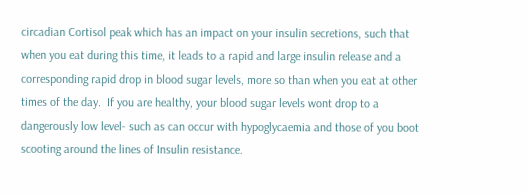circadian Cortisol peak which has an impact on your insulin secretions, such that when you eat during this time, it leads to a rapid and large insulin release and a corresponding rapid drop in blood sugar levels, more so than when you eat at other times of the day.  If you are healthy, your blood sugar levels wont drop to a dangerously low level- such as can occur with hypoglycaemia and those of you boot scooting around the lines of Insulin resistance.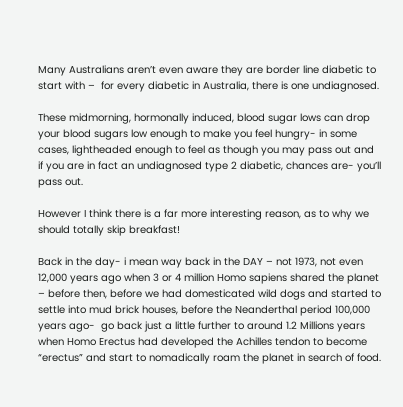Many Australians aren’t even aware they are border line diabetic to start with –  for every diabetic in Australia, there is one undiagnosed.

These midmorning, hormonally induced, blood sugar lows can drop your blood sugars low enough to make you feel hungry- in some cases, lightheaded enough to feel as though you may pass out and if you are in fact an undiagnosed type 2 diabetic, chances are- you’ll pass out.

However I think there is a far more interesting reason, as to why we should totally skip breakfast!

Back in the day- i mean way back in the DAY – not 1973, not even 12,000 years ago when 3 or 4 million Homo sapiens shared the planet – before then, before we had domesticated wild dogs and started to settle into mud brick houses, before the Neanderthal period 100,000 years ago-  go back just a little further to around 1.2 Millions years when Homo Erectus had developed the Achilles tendon to become “erectus” and start to nomadically roam the planet in search of food.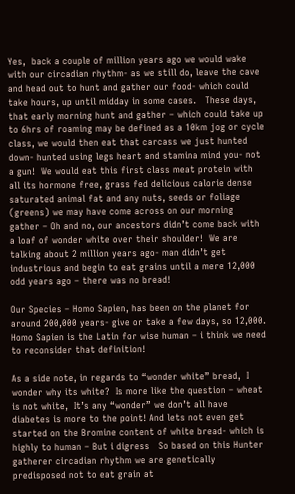Yes,  back a couple of million years ago we would wake with our circadian rhythm- as we still do, leave the cave and head out to hunt and gather our food- which could take hours, up until midday in some cases.   These days, that early morning hunt and gather – which could take up to 6hrs of roaming may be defined as a 10km jog or cycle class, we would then eat that carcass we just hunted down- hunted using legs heart and stamina mind you- not a gun!  We would eat this first class meat protein with all its hormone free, grass fed delicious calorie dense saturated animal fat and any nuts, seeds or foliage (greens) we may have come across on our morning gather – Oh and no, our ancestors didn’t come back with a loaf of wonder white over their shoulder!  We are talking about 2 million years ago- man didn’t get industrious and begin to eat grains until a mere 12,000 odd years ago – there was no bread!

Our Species – Homo Sapien, has been on the planet for around 200,000 years- give or take a few days, so 12,000.  Homo Sapien is the Latin for wise human – i think we need to reconsider that definition!

As a side note, in regards to “wonder white” bread,  I wonder why its white?  Is more like the question – wheat is not white,  It’s any “wonder” we don’t all have diabetes is more to the point! And lets not even get started on the Bromine content of white bread- which is highly to human – But i digress   So based on this Hunter gatherer circadian rhythm we are genetically predisposed not to eat grain at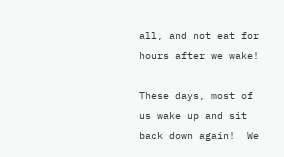all, and not eat for hours after we wake!

These days, most of us wake up and sit back down again!  We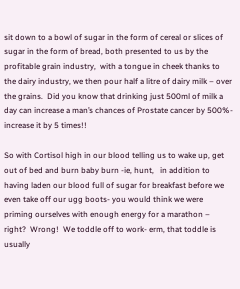sit down to a bowl of sugar in the form of cereal or slices of sugar in the form of bread, both presented to us by the profitable grain industry,  with a tongue in cheek thanks to the dairy industry, we then pour half a litre of dairy milk – over the grains.  Did you know that drinking just 500ml of milk a day can increase a man’s chances of Prostate cancer by 500%- increase it by 5 times!!

So with Cortisol high in our blood telling us to wake up, get out of bed and burn baby burn -ie, hunt,   in addition to having laden our blood full of sugar for breakfast before we even take off our ugg boots- you would think we were priming ourselves with enough energy for a marathon – right?  Wrong!  We toddle off to work- erm, that toddle is usually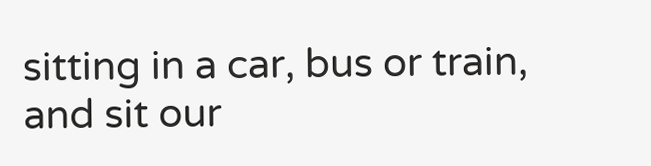sitting in a car, bus or train, and sit our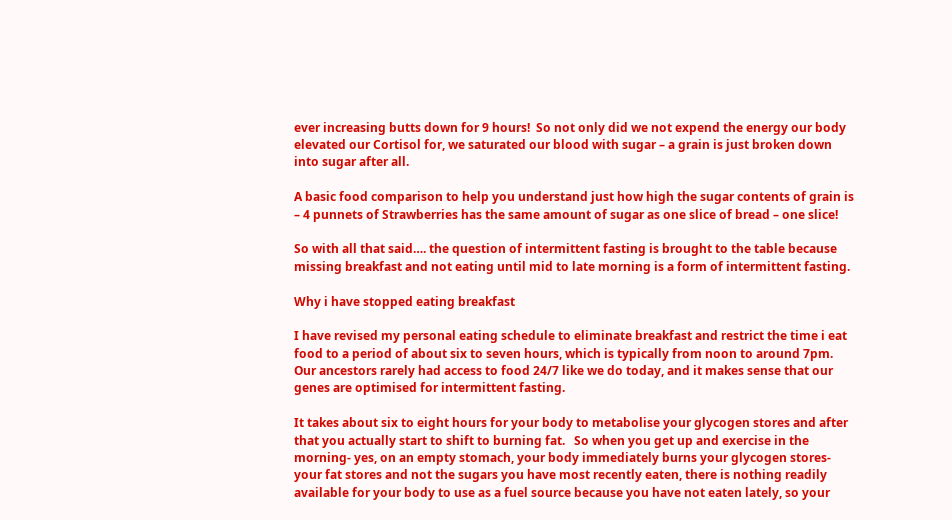ever increasing butts down for 9 hours!  So not only did we not expend the energy our body elevated our Cortisol for, we saturated our blood with sugar – a grain is just broken down into sugar after all.

A basic food comparison to help you understand just how high the sugar contents of grain is – 4 punnets of Strawberries has the same amount of sugar as one slice of bread – one slice!

So with all that said…. the question of intermittent fasting is brought to the table because missing breakfast and not eating until mid to late morning is a form of intermittent fasting.

Why i have stopped eating breakfast

I have revised my personal eating schedule to eliminate breakfast and restrict the time i eat food to a period of about six to seven hours, which is typically from noon to around 7pm.  Our ancestors rarely had access to food 24/7 like we do today, and it makes sense that our genes are optimised for intermittent fasting.

It takes about six to eight hours for your body to metabolise your glycogen stores and after that you actually start to shift to burning fat.   So when you get up and exercise in the morning- yes, on an empty stomach, your body immediately burns your glycogen stores- your fat stores and not the sugars you have most recently eaten, there is nothing readily available for your body to use as a fuel source because you have not eaten lately, so your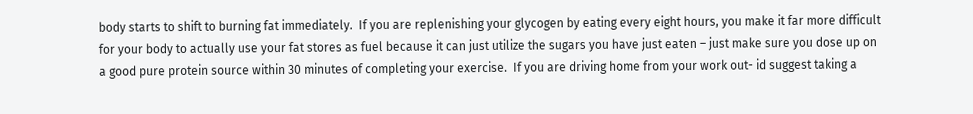body starts to shift to burning fat immediately.  If you are replenishing your glycogen by eating every eight hours, you make it far more difficult for your body to actually use your fat stores as fuel because it can just utilize the sugars you have just eaten – just make sure you dose up on a good pure protein source within 30 minutes of completing your exercise.  If you are driving home from your work out- id suggest taking a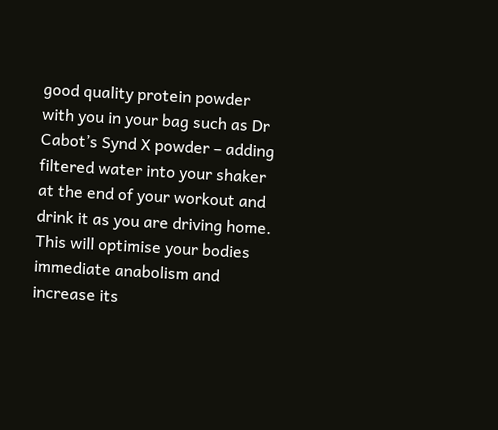good quality protein powder with you in your bag such as Dr Cabot’s Synd X powder – adding filtered water into your shaker at the end of your workout and drink it as you are driving home.   This will optimise your bodies immediate anabolism and increase its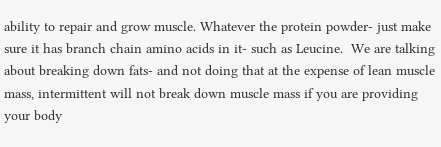ability to repair and grow muscle. Whatever the protein powder- just make sure it has branch chain amino acids in it- such as Leucine.  We are talking about breaking down fats- and not doing that at the expense of lean muscle mass, intermittent will not break down muscle mass if you are providing your body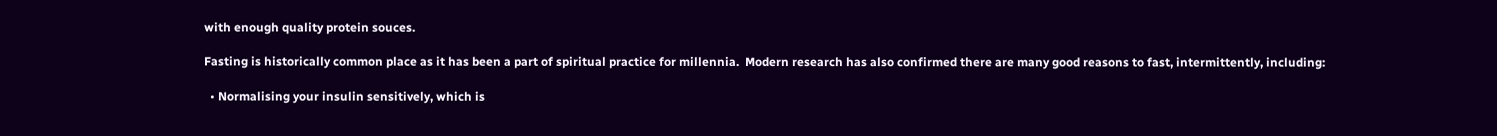with enough quality protein souces.

Fasting is historically common place as it has been a part of spiritual practice for millennia.  Modern research has also confirmed there are many good reasons to fast, intermittently, including:

  • Normalising your insulin sensitively, which is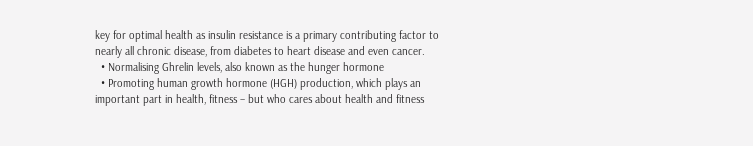key for optimal health as insulin resistance is a primary contributing factor to nearly all chronic disease, from diabetes to heart disease and even cancer.
  • Normalising Ghrelin levels, also known as the hunger hormone
  • Promoting human growth hormone (HGH) production, which plays an important part in health, fitness – but who cares about health and fitness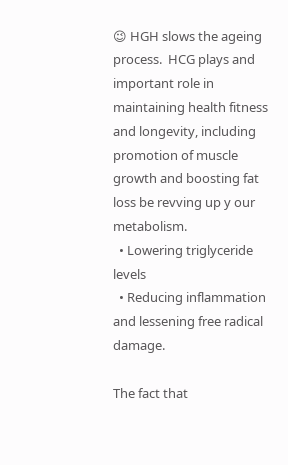😉 HGH slows the ageing process.  HCG plays and important role in maintaining health fitness and longevity, including promotion of muscle growth and boosting fat loss be revving up y our metabolism.
  • Lowering triglyceride levels
  • Reducing inflammation and lessening free radical damage.

The fact that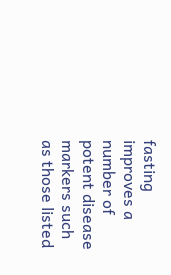fasting improves a number of potent disease markers such as those listed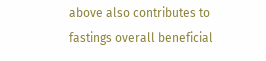above also contributes to fastings overall beneficial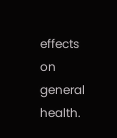effects on general health.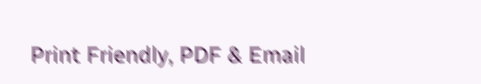Print Friendly, PDF & Email